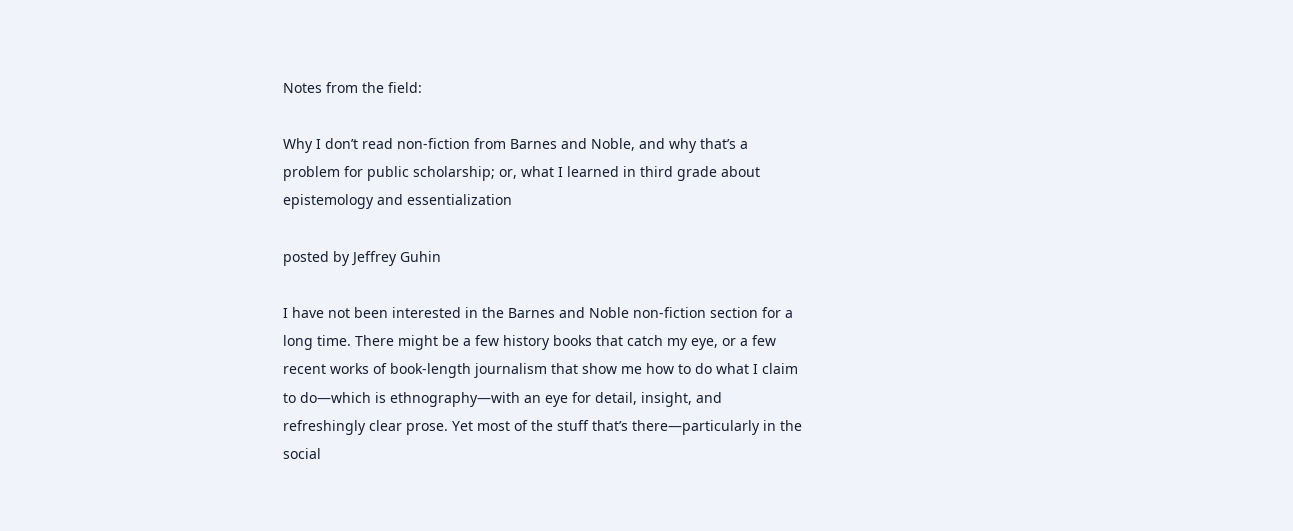Notes from the field:

Why I don’t read non-fiction from Barnes and Noble, and why that’s a problem for public scholarship; or, what I learned in third grade about epistemology and essentialization

posted by Jeffrey Guhin

I have not been interested in the Barnes and Noble non-fiction section for a long time. There might be a few history books that catch my eye, or a few recent works of book-length journalism that show me how to do what I claim to do—which is ethnography—with an eye for detail, insight, and refreshingly clear prose. Yet most of the stuff that’s there—particularly in the social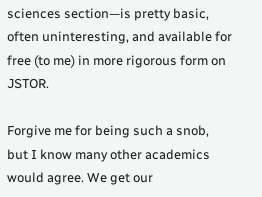sciences section—is pretty basic, often uninteresting, and available for free (to me) in more rigorous form on JSTOR.

Forgive me for being such a snob, but I know many other academics would agree. We get our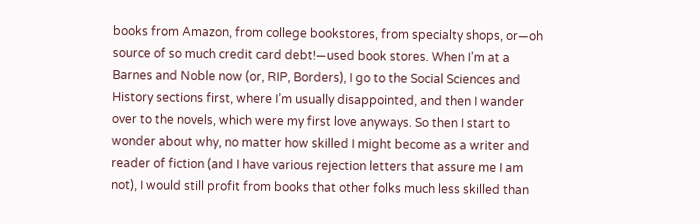books from Amazon, from college bookstores, from specialty shops, or—oh source of so much credit card debt!—used book stores. When I’m at a Barnes and Noble now (or, RIP, Borders), I go to the Social Sciences and History sections first, where I’m usually disappointed, and then I wander over to the novels, which were my first love anyways. So then I start to wonder about why, no matter how skilled I might become as a writer and reader of fiction (and I have various rejection letters that assure me I am not), I would still profit from books that other folks much less skilled than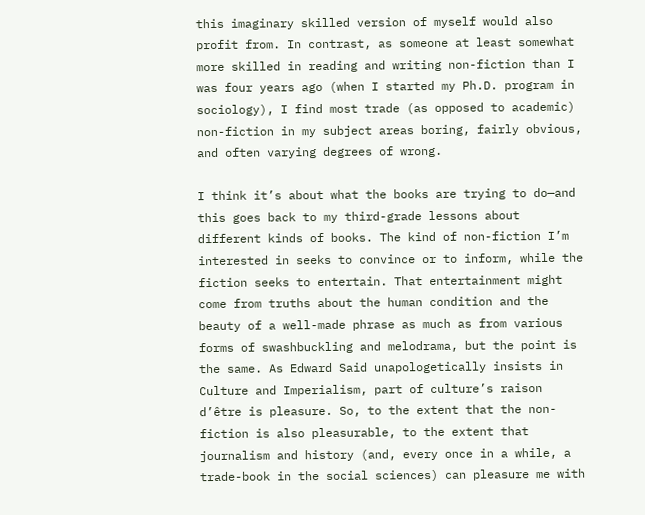this imaginary skilled version of myself would also profit from. In contrast, as someone at least somewhat more skilled in reading and writing non-fiction than I was four years ago (when I started my Ph.D. program in sociology), I find most trade (as opposed to academic) non-fiction in my subject areas boring, fairly obvious, and often varying degrees of wrong.

I think it’s about what the books are trying to do—and this goes back to my third-grade lessons about different kinds of books. The kind of non-fiction I’m interested in seeks to convince or to inform, while the fiction seeks to entertain. That entertainment might come from truths about the human condition and the beauty of a well-made phrase as much as from various forms of swashbuckling and melodrama, but the point is the same. As Edward Said unapologetically insists in Culture and Imperialism, part of culture’s raison d’être is pleasure. So, to the extent that the non-fiction is also pleasurable, to the extent that journalism and history (and, every once in a while, a trade-book in the social sciences) can pleasure me with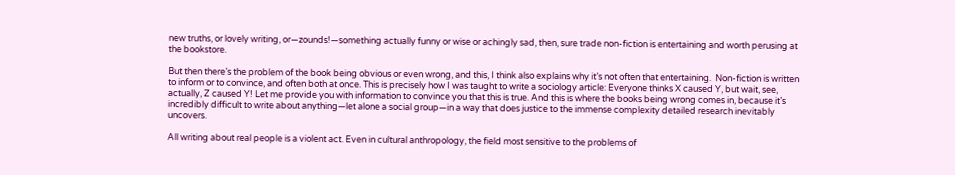new truths, or lovely writing, or—zounds!—something actually funny or wise or achingly sad, then, sure trade non-fiction is entertaining and worth perusing at the bookstore.

But then there’s the problem of the book being obvious or even wrong, and this, I think also explains why it’s not often that entertaining.  Non-fiction is written to inform or to convince, and often both at once. This is precisely how I was taught to write a sociology article: Everyone thinks X caused Y, but wait, see, actually, Z caused Y! Let me provide you with information to convince you that this is true. And this is where the books being wrong comes in, because it’s incredibly difficult to write about anything—let alone a social group—in a way that does justice to the immense complexity detailed research inevitably uncovers.

All writing about real people is a violent act. Even in cultural anthropology, the field most sensitive to the problems of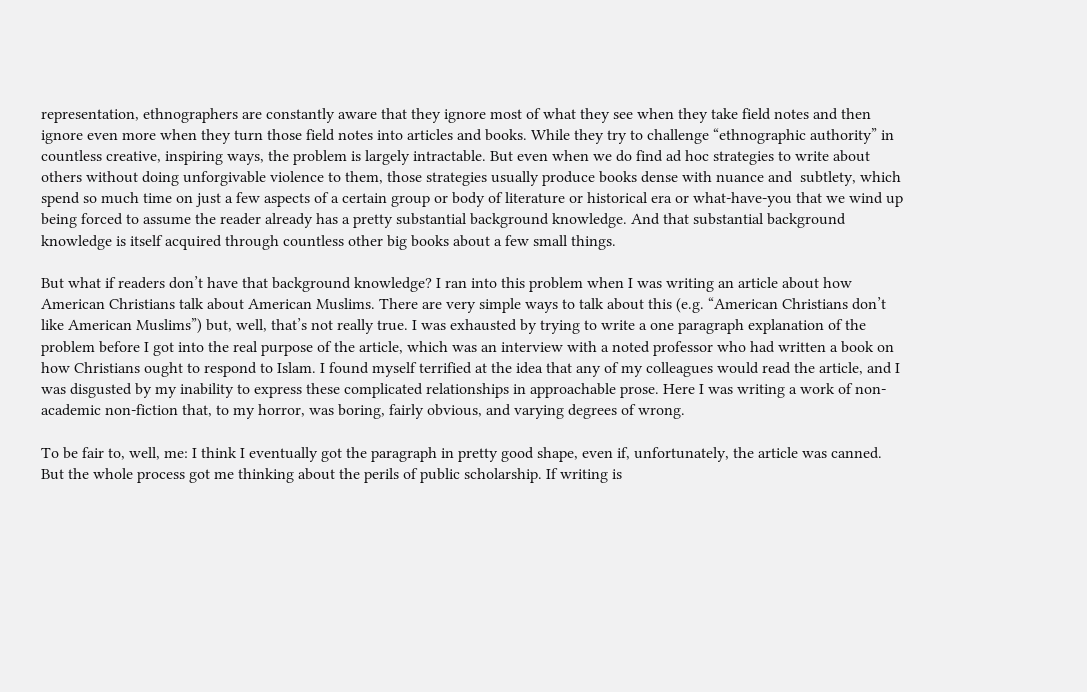representation, ethnographers are constantly aware that they ignore most of what they see when they take field notes and then ignore even more when they turn those field notes into articles and books. While they try to challenge “ethnographic authority” in countless creative, inspiring ways, the problem is largely intractable. But even when we do find ad hoc strategies to write about others without doing unforgivable violence to them, those strategies usually produce books dense with nuance and  subtlety, which spend so much time on just a few aspects of a certain group or body of literature or historical era or what-have-you that we wind up being forced to assume the reader already has a pretty substantial background knowledge. And that substantial background knowledge is itself acquired through countless other big books about a few small things.

But what if readers don’t have that background knowledge? I ran into this problem when I was writing an article about how American Christians talk about American Muslims. There are very simple ways to talk about this (e.g. “American Christians don’t like American Muslims”) but, well, that’s not really true. I was exhausted by trying to write a one paragraph explanation of the problem before I got into the real purpose of the article, which was an interview with a noted professor who had written a book on how Christians ought to respond to Islam. I found myself terrified at the idea that any of my colleagues would read the article, and I was disgusted by my inability to express these complicated relationships in approachable prose. Here I was writing a work of non-academic non-fiction that, to my horror, was boring, fairly obvious, and varying degrees of wrong.

To be fair to, well, me: I think I eventually got the paragraph in pretty good shape, even if, unfortunately, the article was canned.  But the whole process got me thinking about the perils of public scholarship. If writing is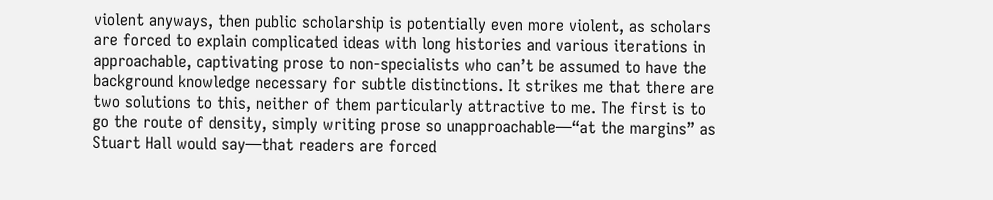violent anyways, then public scholarship is potentially even more violent, as scholars are forced to explain complicated ideas with long histories and various iterations in approachable, captivating prose to non-specialists who can’t be assumed to have the background knowledge necessary for subtle distinctions. It strikes me that there are two solutions to this, neither of them particularly attractive to me. The first is to go the route of density, simply writing prose so unapproachable—“at the margins” as Stuart Hall would say—that readers are forced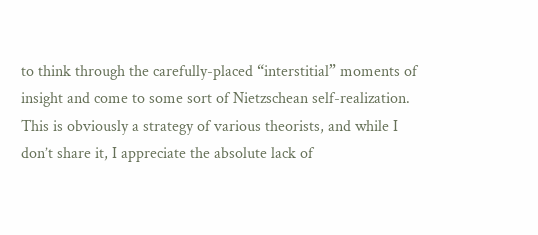to think through the carefully-placed “interstitial” moments of insight and come to some sort of Nietzschean self-realization. This is obviously a strategy of various theorists, and while I don’t share it, I appreciate the absolute lack of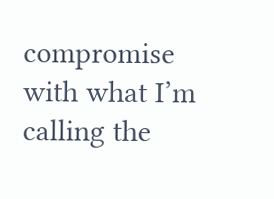compromise with what I’m calling the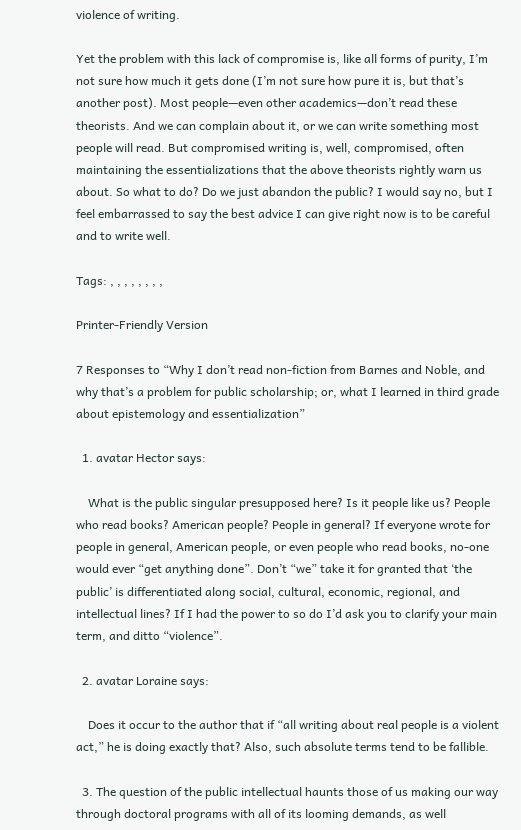violence of writing.

Yet the problem with this lack of compromise is, like all forms of purity, I’m not sure how much it gets done (I’m not sure how pure it is, but that’s another post). Most people—even other academics—don’t read these theorists. And we can complain about it, or we can write something most people will read. But compromised writing is, well, compromised, often maintaining the essentializations that the above theorists rightly warn us about. So what to do? Do we just abandon the public? I would say no, but I feel embarrassed to say the best advice I can give right now is to be careful and to write well.

Tags: , , , , , , , ,

Printer-Friendly Version

7 Responses to “Why I don’t read non-fiction from Barnes and Noble, and why that’s a problem for public scholarship; or, what I learned in third grade about epistemology and essentialization”

  1. avatar Hector says:

    What is the public singular presupposed here? Is it people like us? People who read books? American people? People in general? If everyone wrote for people in general, American people, or even people who read books, no-one would ever “get anything done”. Don’t “we” take it for granted that ‘the public’ is differentiated along social, cultural, economic, regional, and intellectual lines? If I had the power to so do I’d ask you to clarify your main term, and ditto “violence”.

  2. avatar Loraine says:

    Does it occur to the author that if “all writing about real people is a violent act,” he is doing exactly that? Also, such absolute terms tend to be fallible.

  3. The question of the public intellectual haunts those of us making our way through doctoral programs with all of its looming demands, as well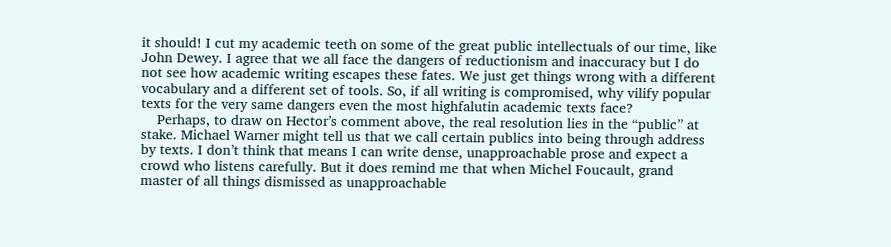it should! I cut my academic teeth on some of the great public intellectuals of our time, like John Dewey. I agree that we all face the dangers of reductionism and inaccuracy but I do not see how academic writing escapes these fates. We just get things wrong with a different vocabulary and a different set of tools. So, if all writing is compromised, why vilify popular texts for the very same dangers even the most highfalutin academic texts face?
    Perhaps, to draw on Hector’s comment above, the real resolution lies in the “public” at stake. Michael Warner might tell us that we call certain publics into being through address by texts. I don’t think that means I can write dense, unapproachable prose and expect a crowd who listens carefully. But it does remind me that when Michel Foucault, grand master of all things dismissed as unapproachable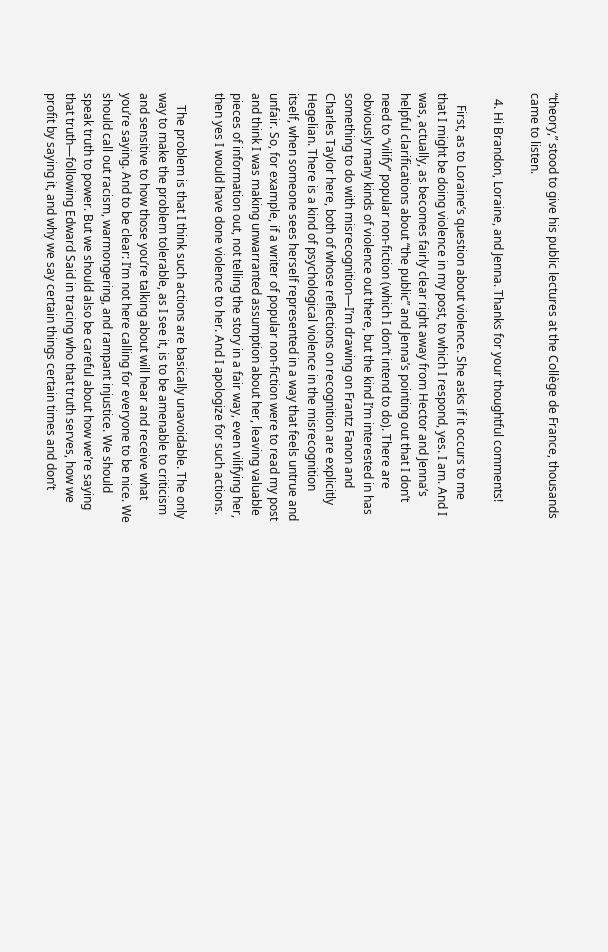“theory,” stood to give his public lectures at the Collège de France, thousands came to listen.

  4. Hi Brandon, Loraine, and Jenna. Thanks for your thoughtful comments!

    First, as to Loraine’s question about violence. She asks if it occurs to me that I might be doing violence in my post, to which I respond, yes. I am. And I was, actually, as becomes fairly clear right away from Hector and Jenna’s helpful clarifications about “the public” and Jenna’s pointing out that I don’t need to “vilify” popular non-fiction (which I don’t intend to do). There are obviously many kinds of violence out there, but the kind I’m interested in has something to do with misrecognition—I’m drawing on Frantz Fanon and Charles Taylor here, both of whose reflections on recognition are explicitly Hegelian. There is a kind of psychological violence in the misrecognition itself, when someone sees herself represented in a way that feels untrue and unfair. So, for example, if a writer of popular non-fiction were to read my post and think I was making unwarranted assumption about her, leaving valuable pieces of information out, not telling the story in a fair way, even vilifying her, then yes I would have done violence to her. And I apologize for such actions.

    The problem is that I think such actions are basically unavoidable. The only way to make the problem tolerable, as I see it, is to be amenable to criticism and sensitive to how those you’re talking about will hear and receive what you’re saying. And to be clear: I’m not here calling for everyone to be nice. We should call out racism, warmongering, and rampant injustice. We should speak truth to power. But we should also be careful about how we’re saying that truth—following Edward Said in tracing who that truth serves, how we profit by saying it, and why we say certain things certain times and don’t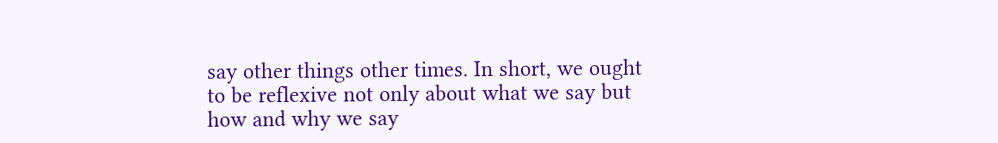say other things other times. In short, we ought to be reflexive not only about what we say but how and why we say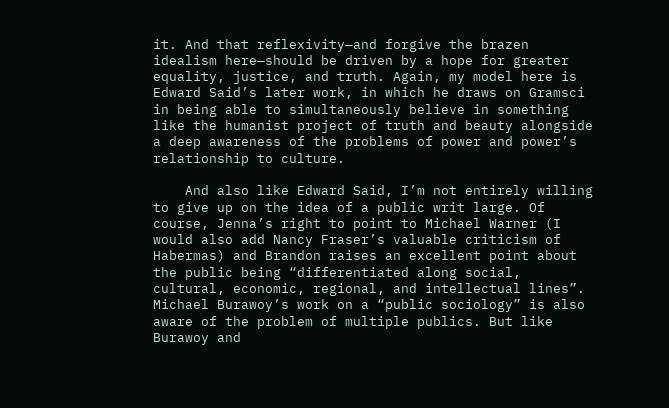it. And that reflexivity—and forgive the brazen idealism here—should be driven by a hope for greater equality, justice, and truth. Again, my model here is Edward Said’s later work, in which he draws on Gramsci in being able to simultaneously believe in something like the humanist project of truth and beauty alongside a deep awareness of the problems of power and power’s relationship to culture.

    And also like Edward Said, I’m not entirely willing to give up on the idea of a public writ large. Of course, Jenna’s right to point to Michael Warner (I would also add Nancy Fraser’s valuable criticism of Habermas) and Brandon raises an excellent point about the public being “differentiated along social, cultural, economic, regional, and intellectual lines”. Michael Burawoy’s work on a “public sociology” is also aware of the problem of multiple publics. But like Burawoy and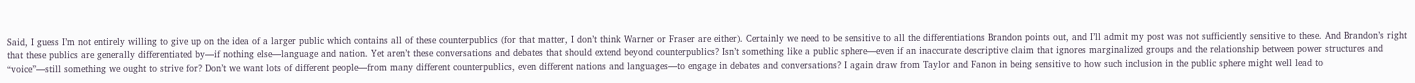Said, I guess I’m not entirely willing to give up on the idea of a larger public which contains all of these counterpublics (for that matter, I don’t think Warner or Fraser are either). Certainly we need to be sensitive to all the differentiations Brandon points out, and I’ll admit my post was not sufficiently sensitive to these. And Brandon’s right that these publics are generally differentiated by—if nothing else—language and nation. Yet aren’t these conversations and debates that should extend beyond counterpublics? Isn’t something like a public sphere—even if an inaccurate descriptive claim that ignores marginalized groups and the relationship between power structures and “voice”—still something we ought to strive for? Don’t we want lots of different people—from many different counterpublics, even different nations and languages—to engage in debates and conversations? I again draw from Taylor and Fanon in being sensitive to how such inclusion in the public sphere might well lead to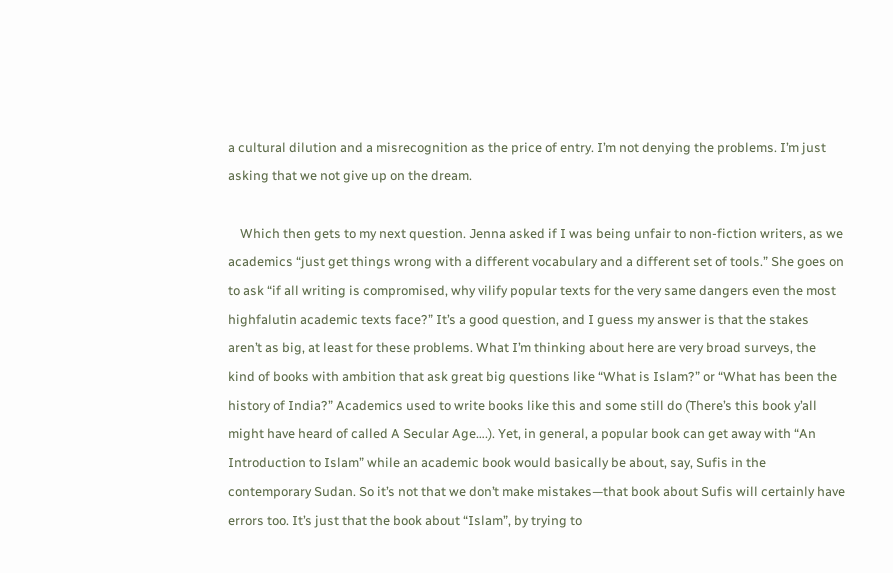a cultural dilution and a misrecognition as the price of entry. I’m not denying the problems. I’m just asking that we not give up on the dream.

    Which then gets to my next question. Jenna asked if I was being unfair to non-fiction writers, as we academics “just get things wrong with a different vocabulary and a different set of tools.” She goes on to ask “if all writing is compromised, why vilify popular texts for the very same dangers even the most highfalutin academic texts face?” It’s a good question, and I guess my answer is that the stakes aren’t as big, at least for these problems. What I’m thinking about here are very broad surveys, the kind of books with ambition that ask great big questions like “What is Islam?” or “What has been the history of India?” Academics used to write books like this and some still do (There’s this book y’all might have heard of called A Secular Age….). Yet, in general, a popular book can get away with “An Introduction to Islam” while an academic book would basically be about, say, Sufis in the contemporary Sudan. So it’s not that we don’t make mistakes—that book about Sufis will certainly have errors too. It’s just that the book about “Islam”, by trying to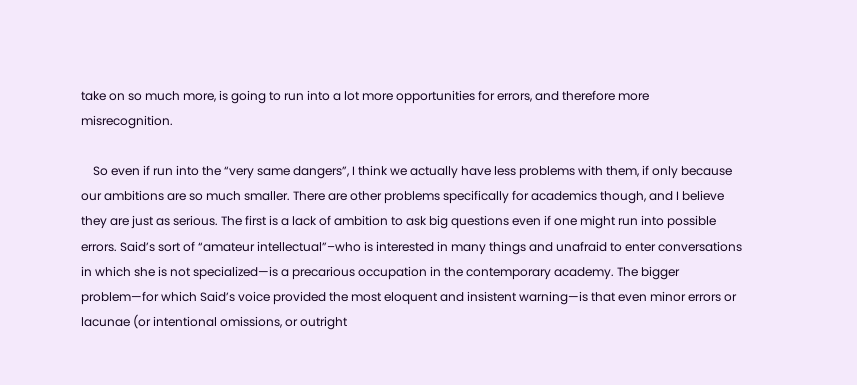take on so much more, is going to run into a lot more opportunities for errors, and therefore more misrecognition.

    So even if run into the “very same dangers”, I think we actually have less problems with them, if only because our ambitions are so much smaller. There are other problems specifically for academics though, and I believe they are just as serious. The first is a lack of ambition to ask big questions even if one might run into possible errors. Said’s sort of “amateur intellectual”–who is interested in many things and unafraid to enter conversations in which she is not specialized—is a precarious occupation in the contemporary academy. The bigger problem—for which Said’s voice provided the most eloquent and insistent warning—is that even minor errors or lacunae (or intentional omissions, or outright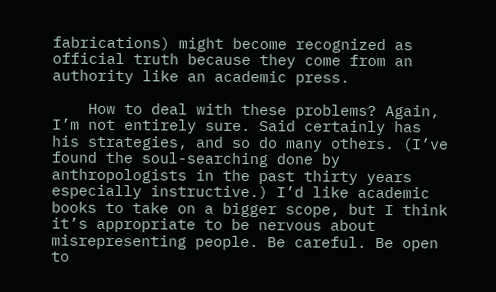fabrications) might become recognized as official truth because they come from an authority like an academic press.

    How to deal with these problems? Again, I’m not entirely sure. Said certainly has his strategies, and so do many others. (I’ve found the soul-searching done by anthropologists in the past thirty years especially instructive.) I’d like academic books to take on a bigger scope, but I think it’s appropriate to be nervous about misrepresenting people. Be careful. Be open to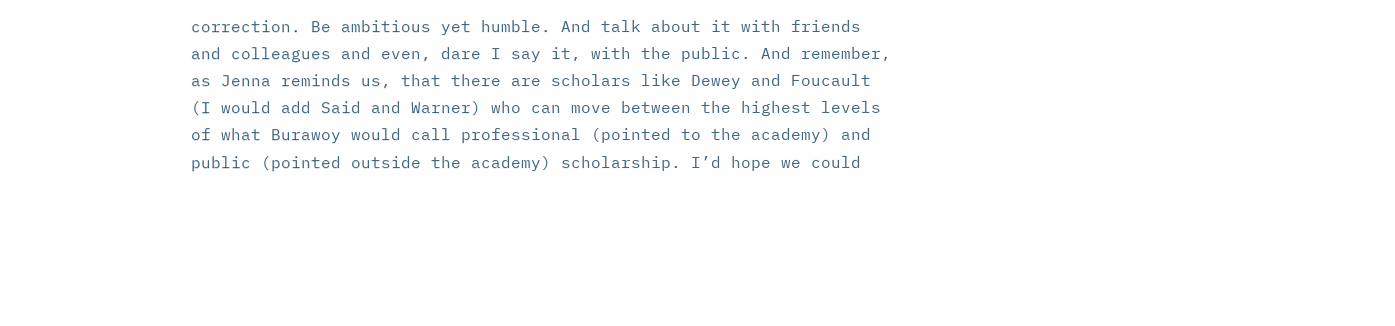correction. Be ambitious yet humble. And talk about it with friends and colleagues and even, dare I say it, with the public. And remember, as Jenna reminds us, that there are scholars like Dewey and Foucault (I would add Said and Warner) who can move between the highest levels of what Burawoy would call professional (pointed to the academy) and public (pointed outside the academy) scholarship. I’d hope we could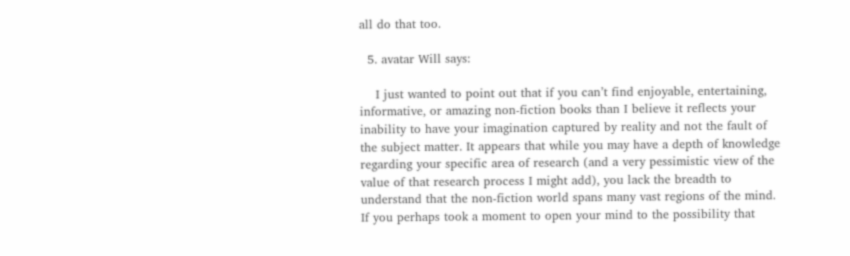all do that too.

  5. avatar Will says:

    I just wanted to point out that if you can’t find enjoyable, entertaining, informative, or amazing non-fiction books than I believe it reflects your inability to have your imagination captured by reality and not the fault of the subject matter. It appears that while you may have a depth of knowledge regarding your specific area of research (and a very pessimistic view of the value of that research process I might add), you lack the breadth to understand that the non-fiction world spans many vast regions of the mind. If you perhaps took a moment to open your mind to the possibility that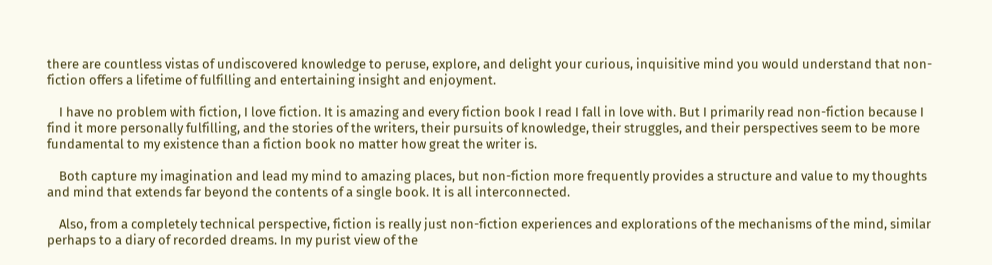there are countless vistas of undiscovered knowledge to peruse, explore, and delight your curious, inquisitive mind you would understand that non-fiction offers a lifetime of fulfilling and entertaining insight and enjoyment.

    I have no problem with fiction, I love fiction. It is amazing and every fiction book I read I fall in love with. But I primarily read non-fiction because I find it more personally fulfilling, and the stories of the writers, their pursuits of knowledge, their struggles, and their perspectives seem to be more fundamental to my existence than a fiction book no matter how great the writer is.

    Both capture my imagination and lead my mind to amazing places, but non-fiction more frequently provides a structure and value to my thoughts and mind that extends far beyond the contents of a single book. It is all interconnected.

    Also, from a completely technical perspective, fiction is really just non-fiction experiences and explorations of the mechanisms of the mind, similar perhaps to a diary of recorded dreams. In my purist view of the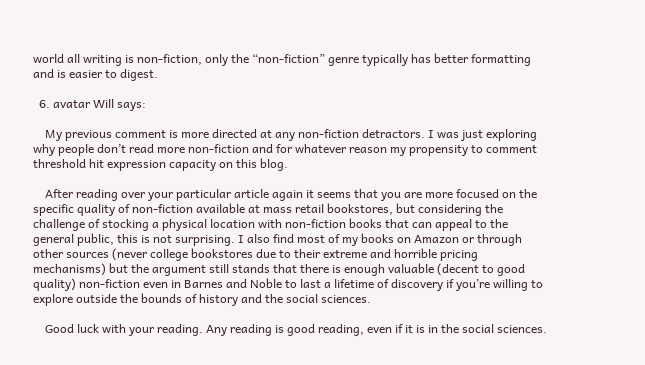world all writing is non-fiction, only the “non-fiction” genre typically has better formatting and is easier to digest.

  6. avatar Will says:

    My previous comment is more directed at any non-fiction detractors. I was just exploring why people don’t read more non-fiction and for whatever reason my propensity to comment threshold hit expression capacity on this blog.

    After reading over your particular article again it seems that you are more focused on the specific quality of non-fiction available at mass retail bookstores, but considering the challenge of stocking a physical location with non-fiction books that can appeal to the general public, this is not surprising. I also find most of my books on Amazon or through other sources (never college bookstores due to their extreme and horrible pricing mechanisms) but the argument still stands that there is enough valuable (decent to good quality) non-fiction even in Barnes and Noble to last a lifetime of discovery if you’re willing to explore outside the bounds of history and the social sciences.

    Good luck with your reading. Any reading is good reading, even if it is in the social sciences.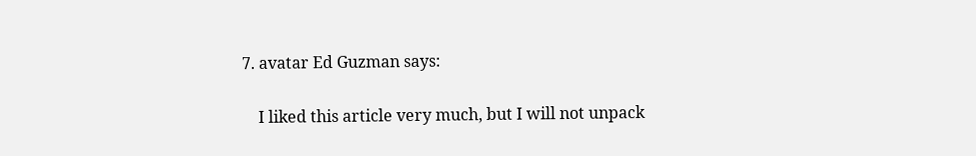7. avatar Ed Guzman says:

    I liked this article very much, but I will not unpack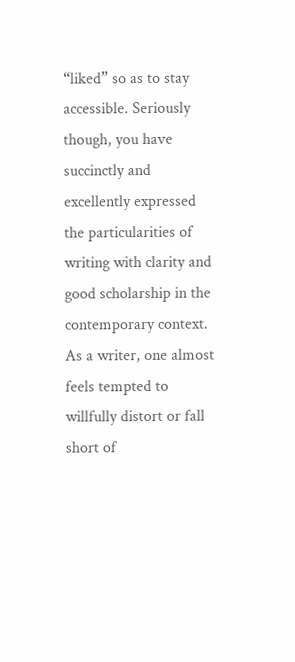“liked” so as to stay accessible. Seriously though, you have succinctly and excellently expressed the particularities of writing with clarity and good scholarship in the contemporary context. As a writer, one almost feels tempted to willfully distort or fall short of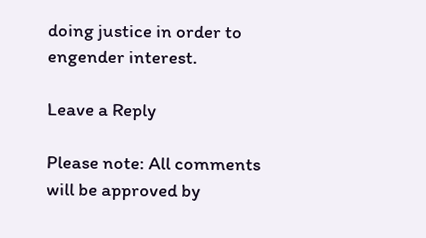doing justice in order to engender interest.

Leave a Reply

Please note: All comments will be approved by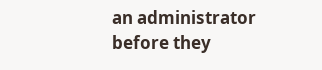an administrator before they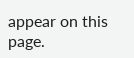appear on this page.